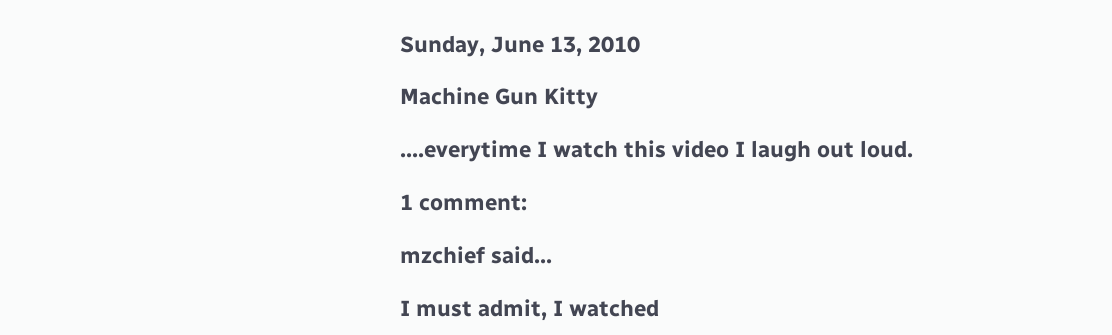Sunday, June 13, 2010

Machine Gun Kitty

....everytime I watch this video I laugh out loud.

1 comment:

mzchief said...

I must admit, I watched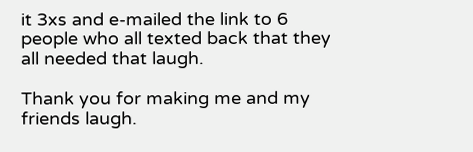it 3xs and e-mailed the link to 6 people who all texted back that they all needed that laugh.

Thank you for making me and my friends laugh.